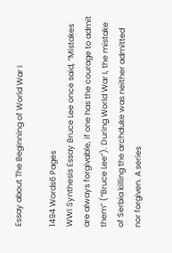Essay about The Beginning of World War I

1494 Words6 Pages
WWI Synthesis Essay Bruce Lee once said, “Mistakes are always forgivable, if one has the courage to admit them” (“Bruce Lee”). During World War I, the mistake of Serbia killing the archduke was neither admitted nor forgiven. A series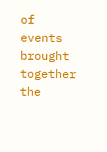of events brought together the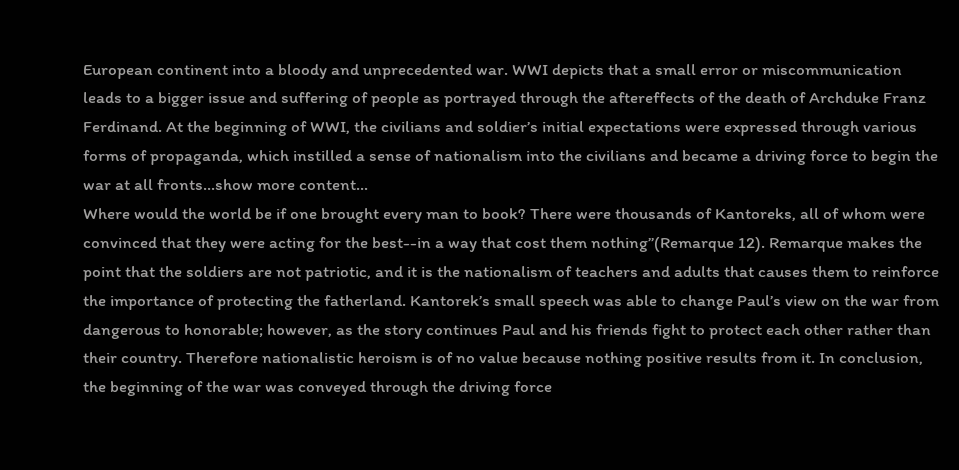European continent into a bloody and unprecedented war. WWI depicts that a small error or miscommunication leads to a bigger issue and suffering of people as portrayed through the aftereffects of the death of Archduke Franz Ferdinand. At the beginning of WWI, the civilians and soldier’s initial expectations were expressed through various forms of propaganda, which instilled a sense of nationalism into the civilians and became a driving force to begin the war at all fronts…show more content…
Where would the world be if one brought every man to book? There were thousands of Kantoreks, all of whom were convinced that they were acting for the best--in a way that cost them nothing”(Remarque 12). Remarque makes the point that the soldiers are not patriotic, and it is the nationalism of teachers and adults that causes them to reinforce the importance of protecting the fatherland. Kantorek’s small speech was able to change Paul’s view on the war from dangerous to honorable; however, as the story continues Paul and his friends fight to protect each other rather than their country. Therefore nationalistic heroism is of no value because nothing positive results from it. In conclusion, the beginning of the war was conveyed through the driving force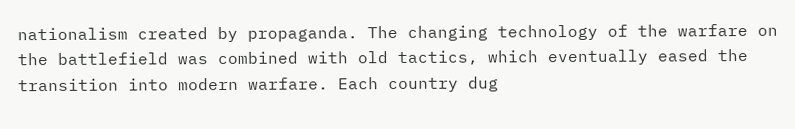nationalism created by propaganda. The changing technology of the warfare on the battlefield was combined with old tactics, which eventually eased the transition into modern warfare. Each country dug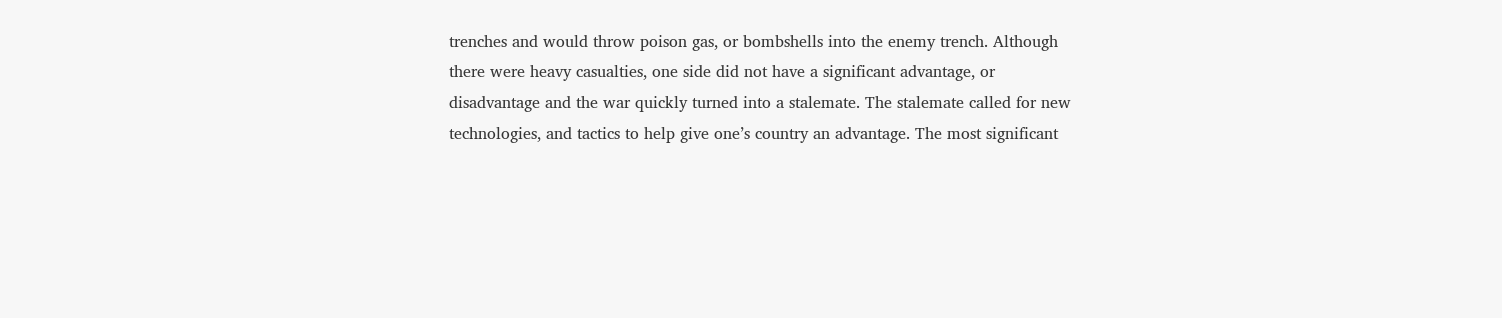trenches and would throw poison gas, or bombshells into the enemy trench. Although there were heavy casualties, one side did not have a significant advantage, or disadvantage and the war quickly turned into a stalemate. The stalemate called for new technologies, and tactics to help give one’s country an advantage. The most significant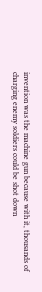invention was the machine gun because with it, thousands of charging enemy soldiers could be shot down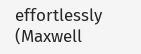effortlessly (Maxwell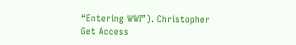“Entering WWI”). Christopher
Get Access